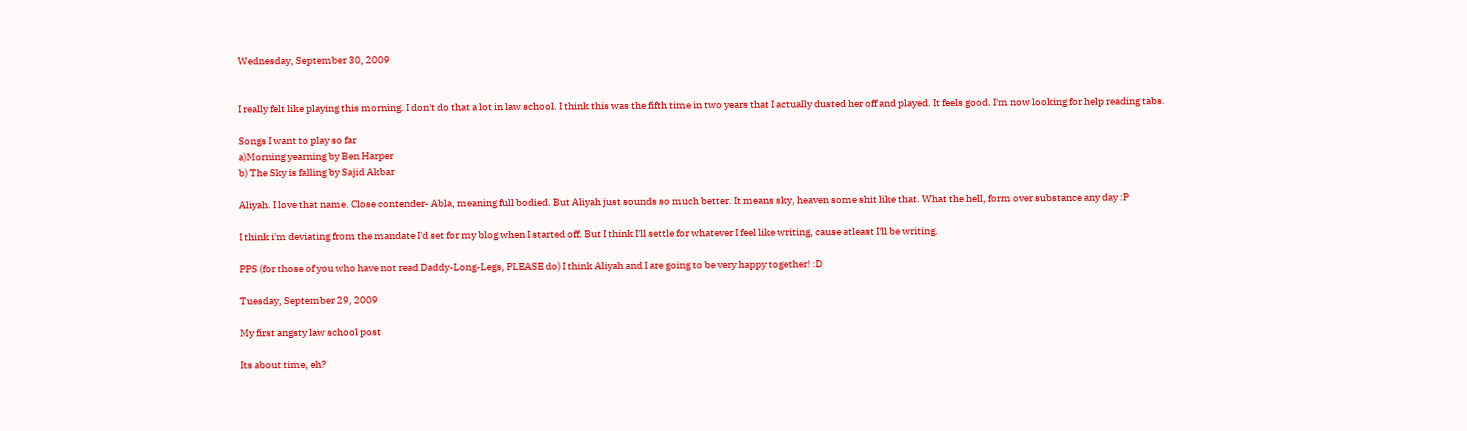Wednesday, September 30, 2009


I really felt like playing this morning. I don't do that a lot in law school. I think this was the fifth time in two years that I actually dusted her off and played. It feels good. I'm now looking for help reading tabs.

Songs I want to play so far
a)Morning yearning by Ben Harper
b) The Sky is falling by Sajid Akbar

Aliyah. I love that name. Close contender- Abla, meaning full bodied. But Aliyah just sounds so much better. It means sky, heaven some shit like that. What the hell, form over substance any day :P

I think i'm deviating from the mandate I'd set for my blog when I started off. But I think I'll settle for whatever I feel like writing, cause atleast I'll be writing.

PPS (for those of you who have not read Daddy-Long-Legs, PLEASE do) I think Aliyah and I are going to be very happy together! :D

Tuesday, September 29, 2009

My first angsty law school post

Its about time, eh?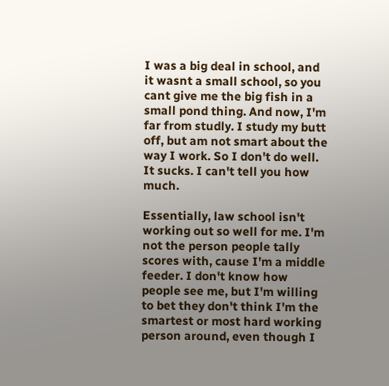I was a big deal in school, and it wasnt a small school, so you cant give me the big fish in a small pond thing. And now, I'm far from studly. I study my butt off, but am not smart about the way I work. So I don't do well. It sucks. I can't tell you how much.

Essentially, law school isn't working out so well for me. I'm not the person people tally scores with, cause I'm a middle feeder. I don't know how people see me, but I'm willing to bet they don't think I'm the smartest or most hard working person around, even though I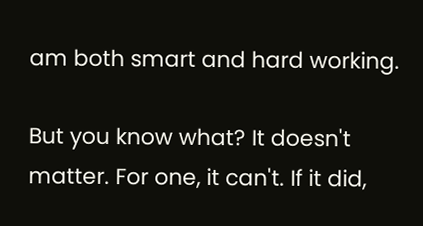am both smart and hard working.

But you know what? It doesn't matter. For one, it can't. If it did,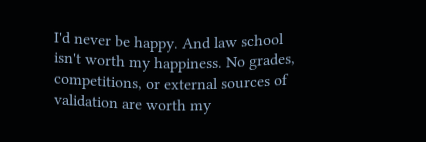I'd never be happy. And law school isn't worth my happiness. No grades, competitions, or external sources of validation are worth my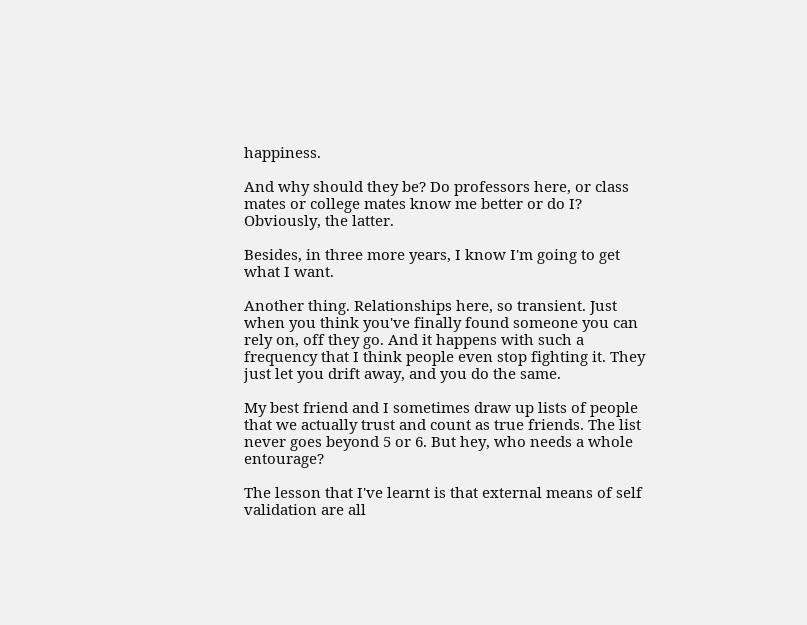happiness.

And why should they be? Do professors here, or class mates or college mates know me better or do I? Obviously, the latter.

Besides, in three more years, I know I'm going to get what I want.

Another thing. Relationships here, so transient. Just when you think you've finally found someone you can rely on, off they go. And it happens with such a frequency that I think people even stop fighting it. They just let you drift away, and you do the same.

My best friend and I sometimes draw up lists of people that we actually trust and count as true friends. The list never goes beyond 5 or 6. But hey, who needs a whole entourage?

The lesson that I've learnt is that external means of self validation are all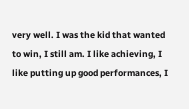very well. I was the kid that wanted to win, I still am. I like achieving, I like putting up good performances, I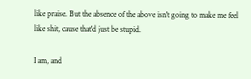like praise. But the absence of the above isn't going to make me feel like shit, cause that'd just be stupid.

I am, and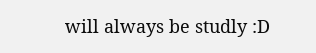will always be studly :D